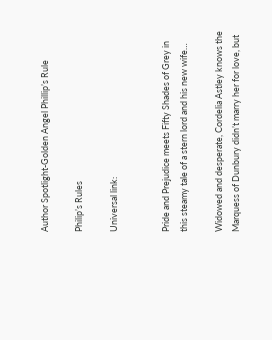Author Spotlight-Golden Angel Phillip’s Rule

Philip’s Rules

Universal link:


Pride and Prejudice meets Fifty Shades of Grey in this steamy tale of a stern lord and his new wife…

Widowed and desperate, Cordelia Astley knows the Marquess of Dunbury didn’t marry her for love, but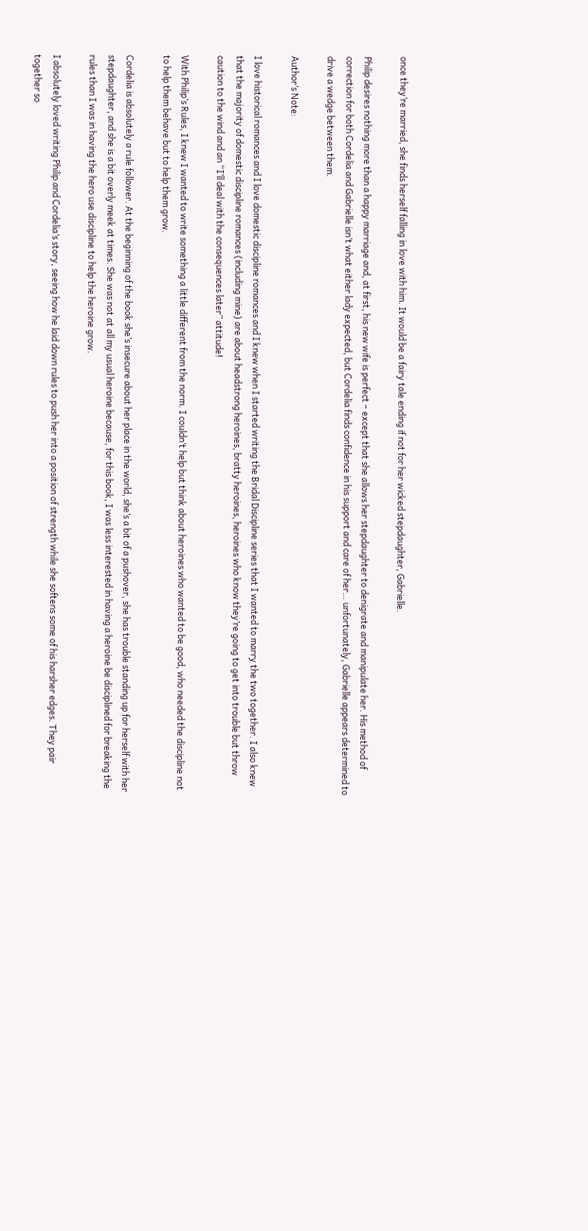once they’re married, she finds herself falling in love with him. It would be a fairy tale ending if not for her wicked stepdaughter, Gabrielle.

Philip desires nothing more than a happy marriage and, at first, his new wife is perfect – except that she allows her stepdaughter to denigrate and manipulate her. His method of correction for both Cordelia and Gabrielle isn’t what either lady expected, but Cordelia finds confidence in his support and care of her… unfortunately, Gabrielle appears determined to drive a wedge between them.

Author’s Note:

I love historical romances and I love domestic discipline romances and I knew when I started writing the Bridal Discipline series that I wanted to marry the two together. I also knew that the majority of domestic discipline romances (including mine) are about headstrong heroines, bratty heroines, heroines who know they’re going to get into trouble but throw caution to the wind and an “I’ll deal with the consequences later” attitude!

With Philip’s Rules, I knew I wanted to write something a little different from the norm. I couldn’t help but think about heroines who wanted to be good, who needed the discipline not to help them behave but to help them grow.

Cordelia is absolutely a rule follower. At the beginning of the book she’s insecure about her place in the world, she’s a bit of a pushover, she has trouble standing up for herself with her stepdaughter, and she is a bit overly meek at times. She was not at all my usual heroine because, for this book, I was less interested in having a heroine be disciplined for breaking the rules than I was in having the hero use discipline to help the heroine grow.

I absolutely loved writing Philip and Cordelia’s story, seeing how he laid down rules to push her into a position of strength while she softens some of his harsher edges. They pair together so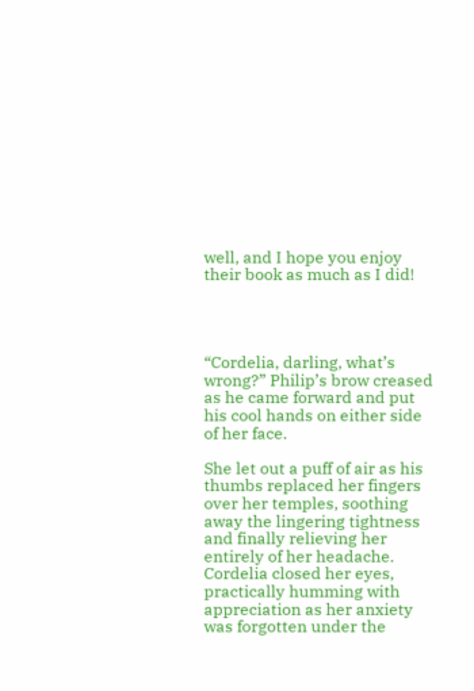well, and I hope you enjoy their book as much as I did!




“Cordelia, darling, what’s wrong?” Philip’s brow creased as he came forward and put his cool hands on either side of her face.

She let out a puff of air as his thumbs replaced her fingers over her temples, soothing away the lingering tightness and finally relieving her entirely of her headache.  Cordelia closed her eyes, practically humming with appreciation as her anxiety was forgotten under the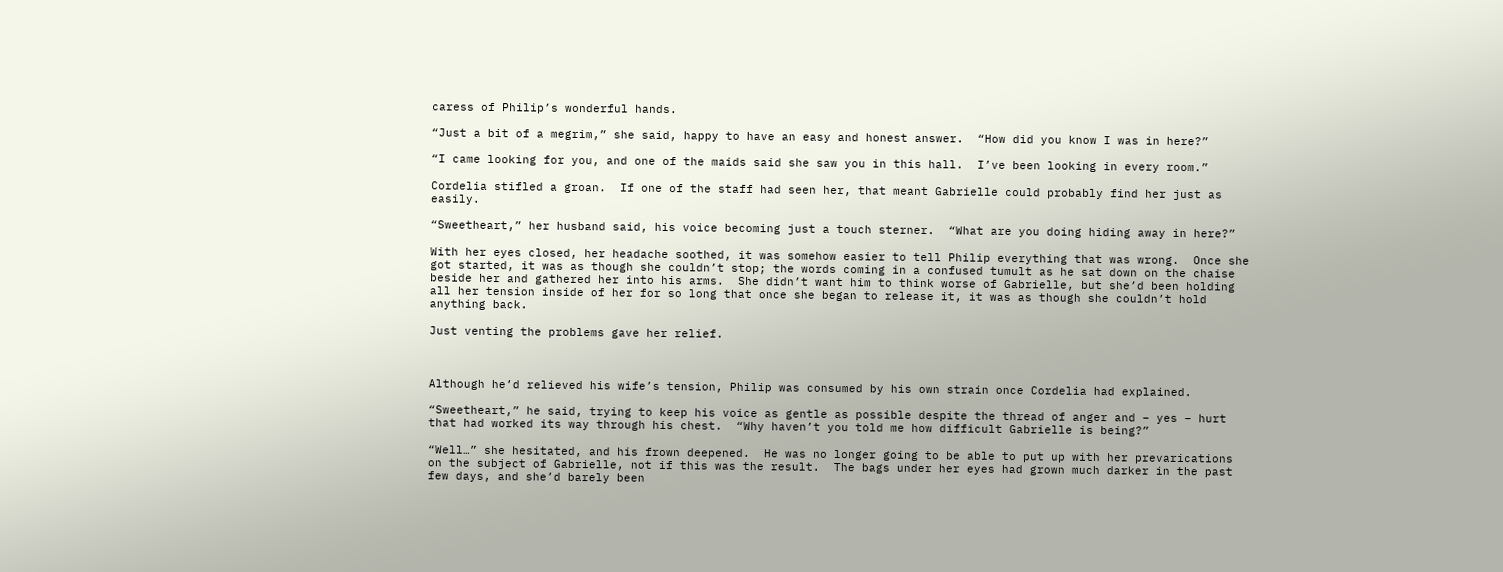caress of Philip’s wonderful hands.

“Just a bit of a megrim,” she said, happy to have an easy and honest answer.  “How did you know I was in here?”

“I came looking for you, and one of the maids said she saw you in this hall.  I’ve been looking in every room.”

Cordelia stifled a groan.  If one of the staff had seen her, that meant Gabrielle could probably find her just as easily.

“Sweetheart,” her husband said, his voice becoming just a touch sterner.  “What are you doing hiding away in here?”

With her eyes closed, her headache soothed, it was somehow easier to tell Philip everything that was wrong.  Once she got started, it was as though she couldn’t stop; the words coming in a confused tumult as he sat down on the chaise beside her and gathered her into his arms.  She didn’t want him to think worse of Gabrielle, but she’d been holding all her tension inside of her for so long that once she began to release it, it was as though she couldn’t hold anything back.

Just venting the problems gave her relief.



Although he’d relieved his wife’s tension, Philip was consumed by his own strain once Cordelia had explained.

“Sweetheart,” he said, trying to keep his voice as gentle as possible despite the thread of anger and – yes – hurt that had worked its way through his chest.  “Why haven’t you told me how difficult Gabrielle is being?”

“Well…” she hesitated, and his frown deepened.  He was no longer going to be able to put up with her prevarications on the subject of Gabrielle, not if this was the result.  The bags under her eyes had grown much darker in the past few days, and she’d barely been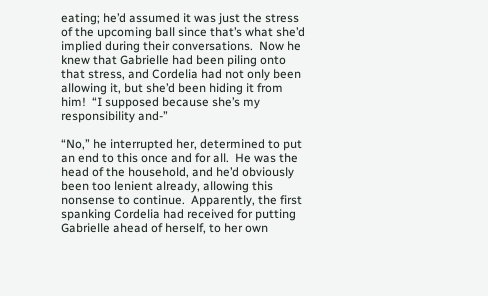eating; he’d assumed it was just the stress of the upcoming ball since that’s what she’d implied during their conversations.  Now he knew that Gabrielle had been piling onto that stress, and Cordelia had not only been allowing it, but she’d been hiding it from him!  “I supposed because she’s my responsibility and-”

“No,” he interrupted her, determined to put an end to this once and for all.  He was the head of the household, and he’d obviously been too lenient already, allowing this nonsense to continue.  Apparently, the first spanking Cordelia had received for putting Gabrielle ahead of herself, to her own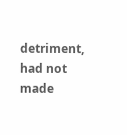detriment, had not made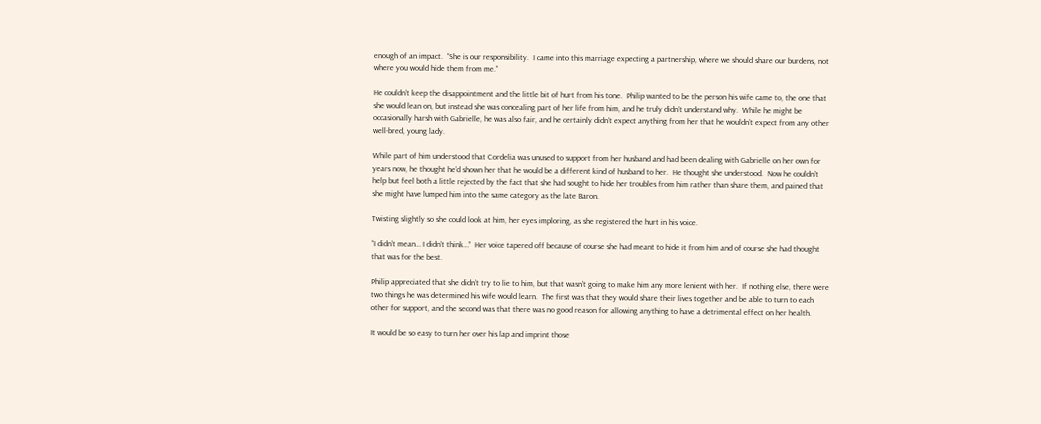enough of an impact.  “She is our responsibility.  I came into this marriage expecting a partnership, where we should share our burdens, not where you would hide them from me.”

He couldn’t keep the disappointment and the little bit of hurt from his tone.  Philip wanted to be the person his wife came to, the one that she would lean on, but instead she was concealing part of her life from him, and he truly didn’t understand why.  While he might be occasionally harsh with Gabrielle, he was also fair, and he certainly didn’t expect anything from her that he wouldn’t expect from any other well-bred, young lady.

While part of him understood that Cordelia was unused to support from her husband and had been dealing with Gabrielle on her own for years now, he thought he’d shown her that he would be a different kind of husband to her.  He thought she understood.  Now he couldn’t help but feel both a little rejected by the fact that she had sought to hide her troubles from him rather than share them, and pained that she might have lumped him into the same category as the late Baron.

Twisting slightly so she could look at him, her eyes imploring, as she registered the hurt in his voice.

“I didn’t mean… I didn’t think…”  Her voice tapered off because of course she had meant to hide it from him and of course she had thought that was for the best.

Philip appreciated that she didn’t try to lie to him, but that wasn’t going to make him any more lenient with her.  If nothing else, there were two things he was determined his wife would learn.  The first was that they would share their lives together and be able to turn to each other for support, and the second was that there was no good reason for allowing anything to have a detrimental effect on her health.

It would be so easy to turn her over his lap and imprint those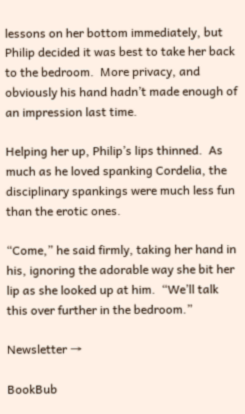lessons on her bottom immediately, but Philip decided it was best to take her back to the bedroom.  More privacy, and obviously his hand hadn’t made enough of an impression last time.

Helping her up, Philip’s lips thinned.  As much as he loved spanking Cordelia, the disciplinary spankings were much less fun than the erotic ones.

“Come,” he said firmly, taking her hand in his, ignoring the adorable way she bit her lip as she looked up at him.  “We’ll talk this over further in the bedroom.”

Newsletter →

BookBub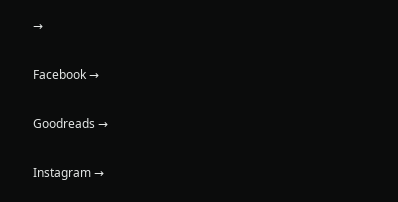→

Facebook →

Goodreads →

Instagram →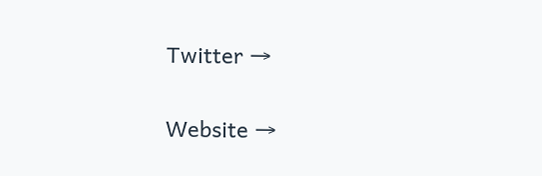Twitter →

Website →